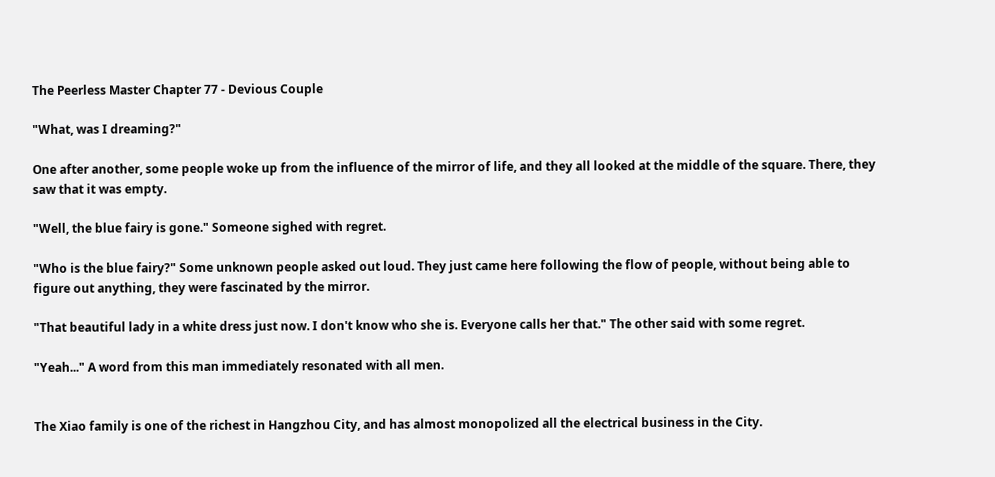The Peerless Master Chapter 77 - Devious Couple

"What, was I dreaming?"

One after another, some people woke up from the influence of the mirror of life, and they all looked at the middle of the square. There, they saw that it was empty.

"Well, the blue fairy is gone." Someone sighed with regret.

"Who is the blue fairy?" Some unknown people asked out loud. They just came here following the flow of people, without being able to figure out anything, they were fascinated by the mirror.

"That beautiful lady in a white dress just now. I don't know who she is. Everyone calls her that." The other said with some regret.

"Yeah..." A word from this man immediately resonated with all men.


The Xiao family is one of the richest in Hangzhou City, and has almost monopolized all the electrical business in the City.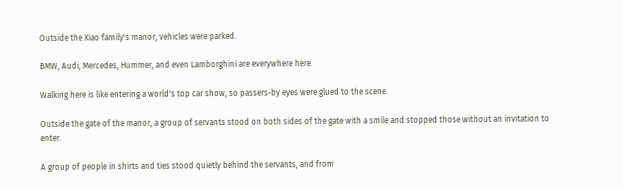Outside the Xiao family's manor, vehicles were parked.

BMW, Audi, Mercedes, Hummer, and even Lamborghini are everywhere here.

Walking here is like entering a world's top car show, so passers-by eyes were glued to the scene.

Outside the gate of the manor, a group of servants stood on both sides of the gate with a smile and stopped those without an invitation to enter.

A group of people in shirts and ties stood quietly behind the servants, and from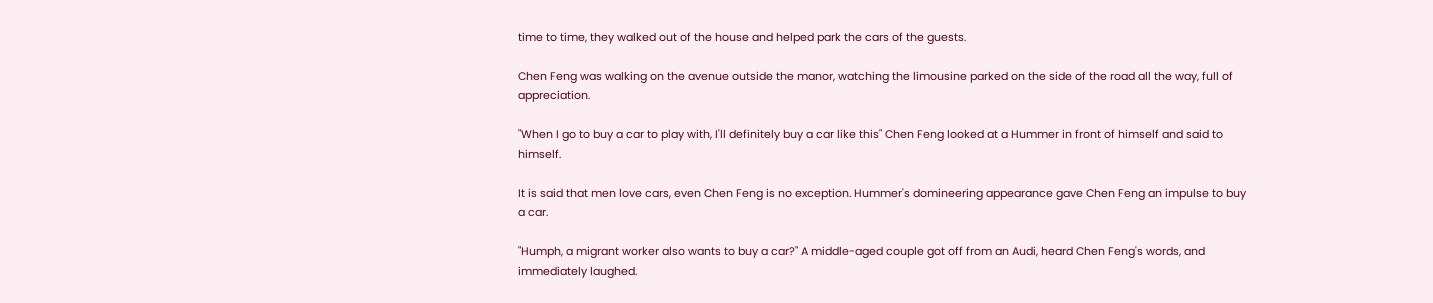time to time, they walked out of the house and helped park the cars of the guests.

Chen Feng was walking on the avenue outside the manor, watching the limousine parked on the side of the road all the way, full of appreciation.

"When I go to buy a car to play with, I'll definitely buy a car like this" Chen Feng looked at a Hummer in front of himself and said to himself.

It is said that men love cars, even Chen Feng is no exception. Hummer's domineering appearance gave Chen Feng an impulse to buy a car.

"Humph, a migrant worker also wants to buy a car?" A middle-aged couple got off from an Audi, heard Chen Feng's words, and immediately laughed.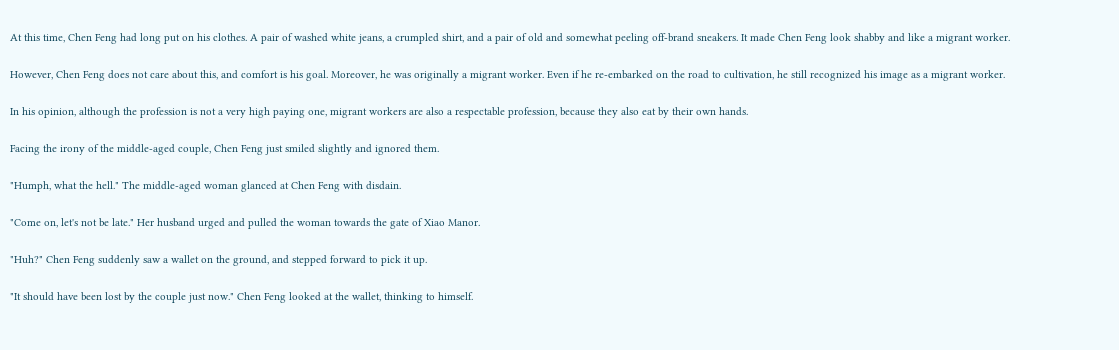At this time, Chen Feng had long put on his clothes. A pair of washed white jeans, a crumpled shirt, and a pair of old and somewhat peeling off-brand sneakers. It made Chen Feng look shabby and like a migrant worker.

However, Chen Feng does not care about this, and comfort is his goal. Moreover, he was originally a migrant worker. Even if he re-embarked on the road to cultivation, he still recognized his image as a migrant worker.

In his opinion, although the profession is not a very high paying one, migrant workers are also a respectable profession, because they also eat by their own hands.

Facing the irony of the middle-aged couple, Chen Feng just smiled slightly and ignored them.

"Humph, what the hell." The middle-aged woman glanced at Chen Feng with disdain.

"Come on, let's not be late." Her husband urged and pulled the woman towards the gate of Xiao Manor.

"Huh?" Chen Feng suddenly saw a wallet on the ground, and stepped forward to pick it up.

"It should have been lost by the couple just now." Chen Feng looked at the wallet, thinking to himself.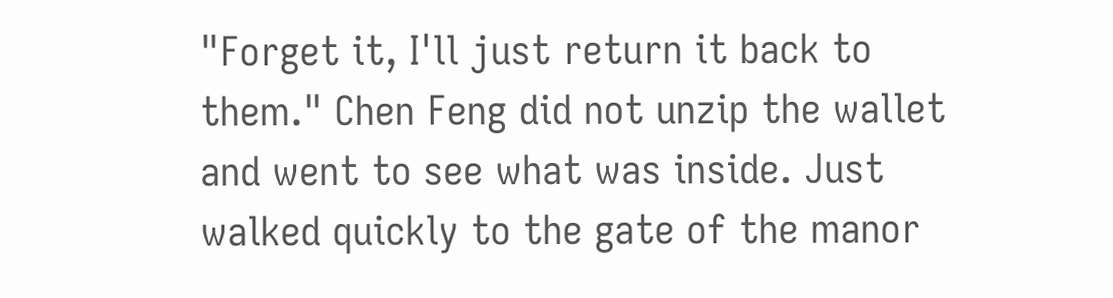"Forget it, I'll just return it back to them." Chen Feng did not unzip the wallet and went to see what was inside. Just walked quickly to the gate of the manor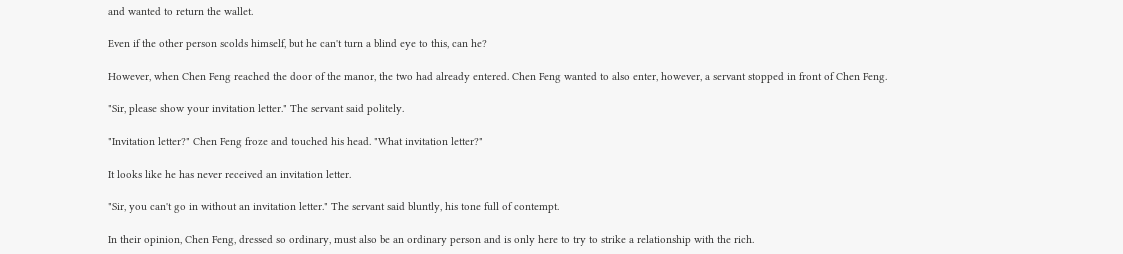and wanted to return the wallet.

Even if the other person scolds himself, but he can't turn a blind eye to this, can he?

However, when Chen Feng reached the door of the manor, the two had already entered. Chen Feng wanted to also enter, however, a servant stopped in front of Chen Feng.

"Sir, please show your invitation letter." The servant said politely.

"Invitation letter?" Chen Feng froze and touched his head. "What invitation letter?"

It looks like he has never received an invitation letter.

"Sir, you can't go in without an invitation letter." The servant said bluntly, his tone full of contempt.

In their opinion, Chen Feng, dressed so ordinary, must also be an ordinary person and is only here to try to strike a relationship with the rich.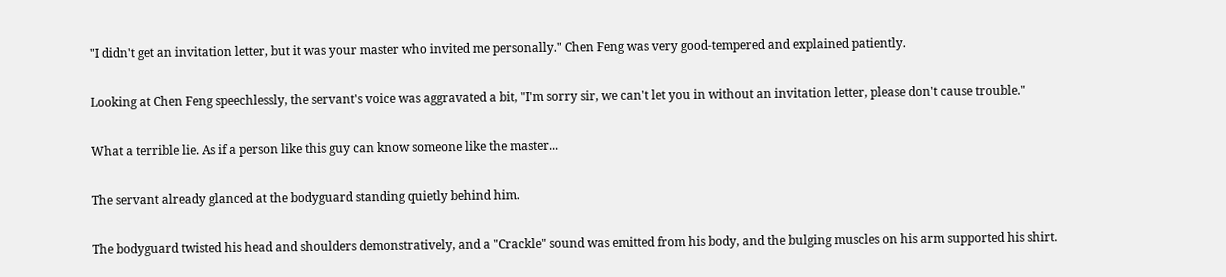"I didn't get an invitation letter, but it was your master who invited me personally." Chen Feng was very good-tempered and explained patiently.

Looking at Chen Feng speechlessly, the servant's voice was aggravated a bit, "I'm sorry sir, we can't let you in without an invitation letter, please don't cause trouble."

What a terrible lie. As if a person like this guy can know someone like the master...

The servant already glanced at the bodyguard standing quietly behind him.

The bodyguard twisted his head and shoulders demonstratively, and a "Crackle" sound was emitted from his body, and the bulging muscles on his arm supported his shirt.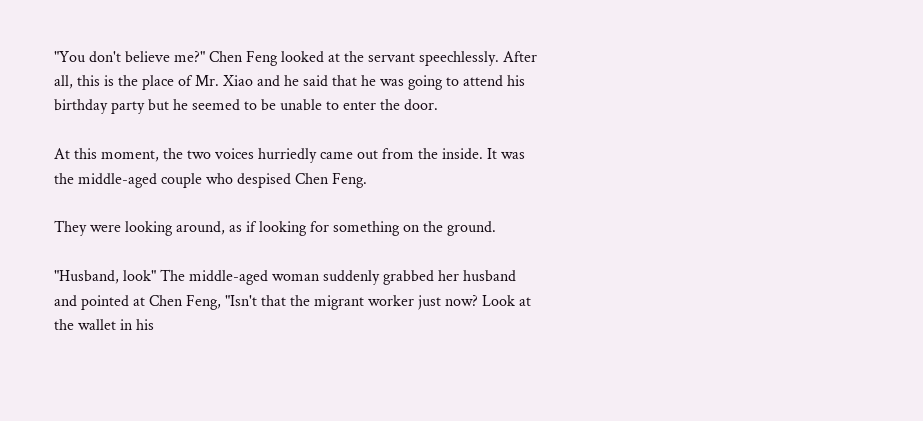"You don't believe me?" Chen Feng looked at the servant speechlessly. After all, this is the place of Mr. Xiao and he said that he was going to attend his birthday party but he seemed to be unable to enter the door.

At this moment, the two voices hurriedly came out from the inside. It was the middle-aged couple who despised Chen Feng.

They were looking around, as if looking for something on the ground.

"Husband, look" The middle-aged woman suddenly grabbed her husband and pointed at Chen Feng, "Isn't that the migrant worker just now? Look at the wallet in his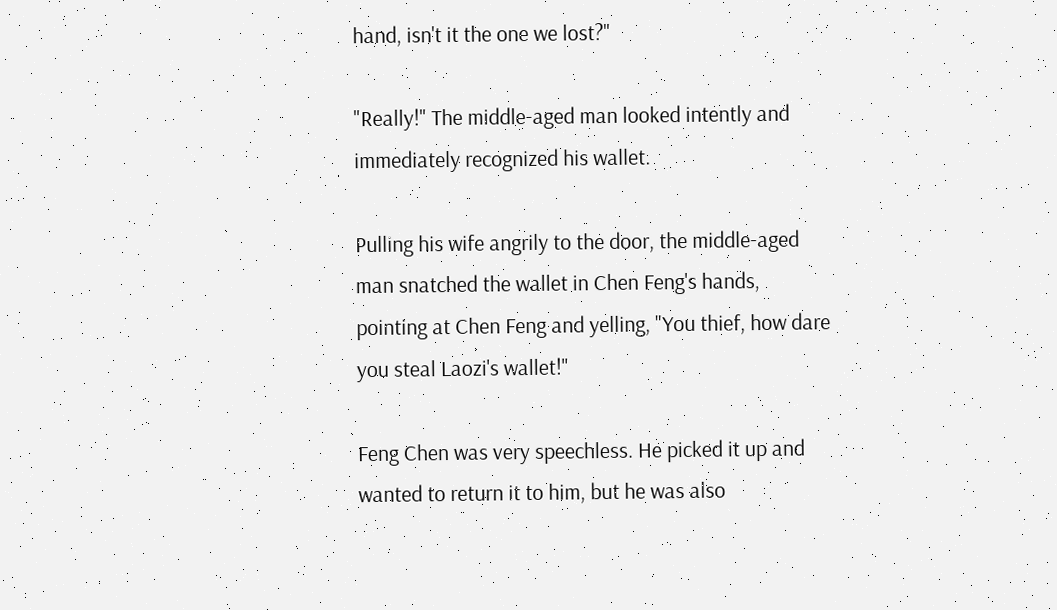hand, isn't it the one we lost?"

"Really!" The middle-aged man looked intently and immediately recognized his wallet.

Pulling his wife angrily to the door, the middle-aged man snatched the wallet in Chen Feng's hands, pointing at Chen Feng and yelling, "You thief, how dare you steal Laozi's wallet!"

Feng Chen was very speechless. He picked it up and wanted to return it to him, but he was also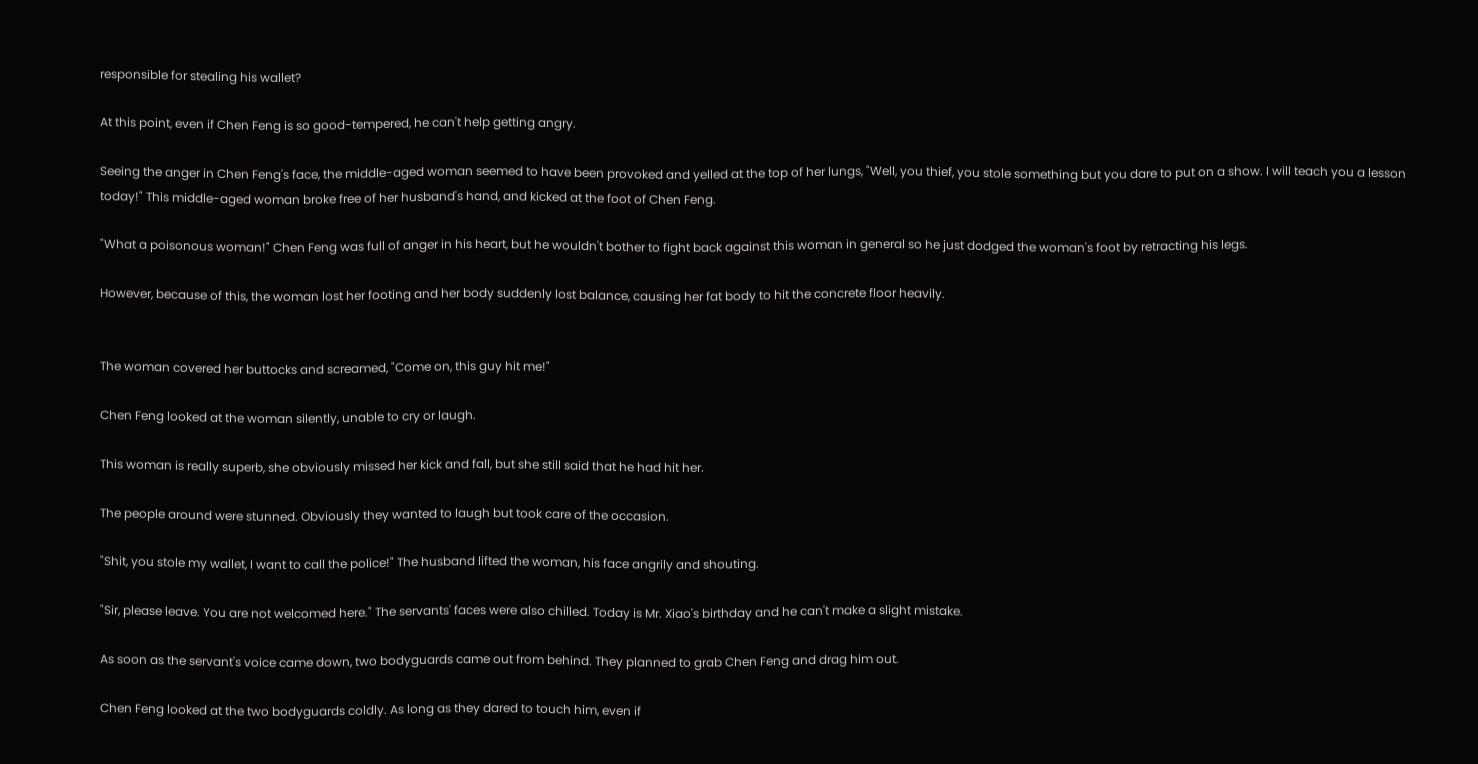responsible for stealing his wallet?

At this point, even if Chen Feng is so good-tempered, he can't help getting angry.

Seeing the anger in Chen Feng's face, the middle-aged woman seemed to have been provoked and yelled at the top of her lungs, "Well, you thief, you stole something but you dare to put on a show. I will teach you a lesson today!" This middle-aged woman broke free of her husband's hand, and kicked at the foot of Chen Feng.

"What a poisonous woman!" Chen Feng was full of anger in his heart, but he wouldn't bother to fight back against this woman in general so he just dodged the woman's foot by retracting his legs.

However, because of this, the woman lost her footing and her body suddenly lost balance, causing her fat body to hit the concrete floor heavily.


The woman covered her buttocks and screamed, "Come on, this guy hit me!"

Chen Feng looked at the woman silently, unable to cry or laugh.

This woman is really superb, she obviously missed her kick and fall, but she still said that he had hit her.

The people around were stunned. Obviously they wanted to laugh but took care of the occasion.

"Shit, you stole my wallet, I want to call the police!" The husband lifted the woman, his face angrily and shouting.

"Sir, please leave. You are not welcomed here." The servants' faces were also chilled. Today is Mr. Xiao's birthday and he can't make a slight mistake.

As soon as the servant's voice came down, two bodyguards came out from behind. They planned to grab Chen Feng and drag him out.

Chen Feng looked at the two bodyguards coldly. As long as they dared to touch him, even if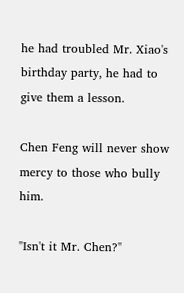he had troubled Mr. Xiao's birthday party, he had to give them a lesson.

Chen Feng will never show mercy to those who bully him.

"Isn't it Mr. Chen?"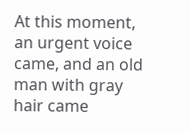At this moment, an urgent voice came, and an old man with gray hair came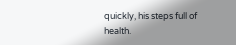quickly, his steps full of health.